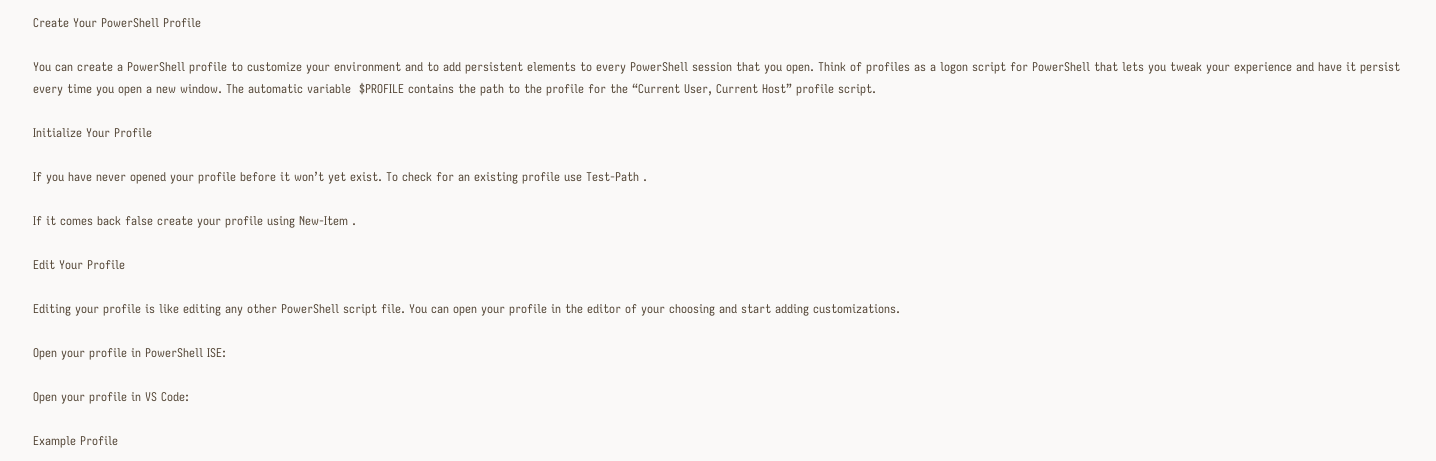Create Your PowerShell Profile

You can create a PowerShell profile to customize your environment and to add persistent elements to every PowerShell session that you open. Think of profiles as a logon script for PowerShell that lets you tweak your experience and have it persist every time you open a new window. The automatic variable  $PROFILE contains the path to the profile for the “Current User, Current Host” profile script.

Initialize Your Profile

If you have never opened your profile before it won’t yet exist. To check for an existing profile use Test-Path .

If it comes back false create your profile using New-Item .

Edit Your Profile

Editing your profile is like editing any other PowerShell script file. You can open your profile in the editor of your choosing and start adding customizations.

Open your profile in PowerShell ISE:

Open your profile in VS Code:

Example Profile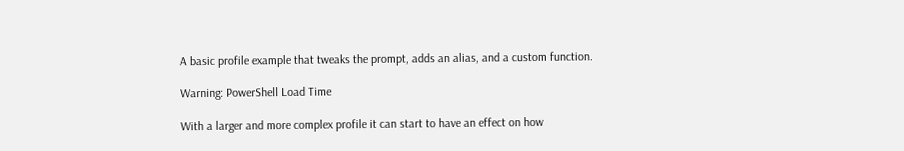A basic profile example that tweaks the prompt, adds an alias, and a custom function.

Warning: PowerShell Load Time

With a larger and more complex profile it can start to have an effect on how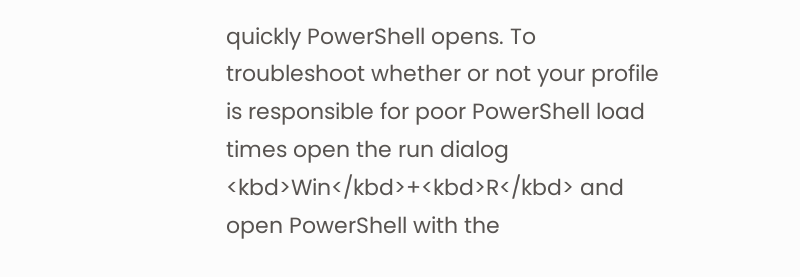quickly PowerShell opens. To troubleshoot whether or not your profile is responsible for poor PowerShell load times open the run dialog <kbd>Win</kbd>+<kbd>R</kbd> and open PowerShell with the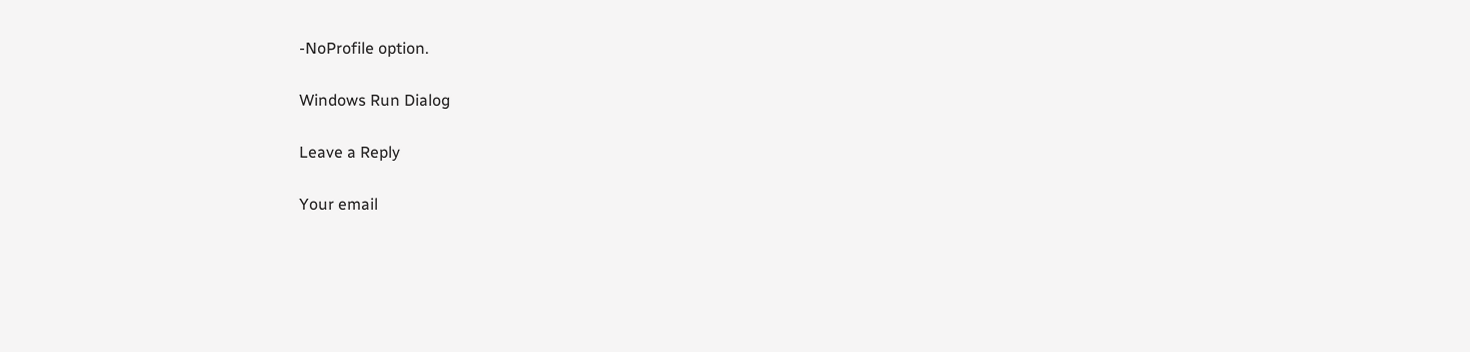-NoProfile option.

Windows Run Dialog

Leave a Reply

Your email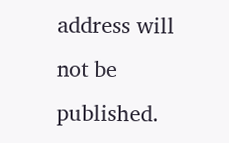address will not be published.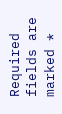Required fields are marked *